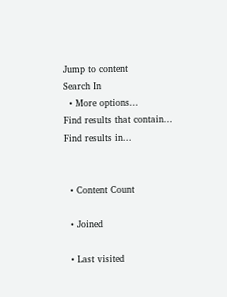Jump to content
Search In
  • More options...
Find results that contain...
Find results in...


  • Content Count

  • Joined

  • Last visited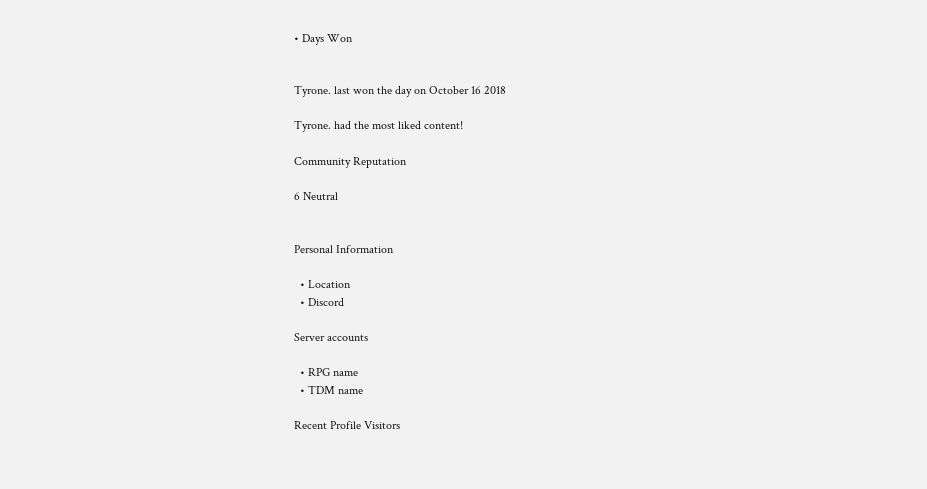• Days Won


Tyrone. last won the day on October 16 2018

Tyrone. had the most liked content!

Community Reputation

6 Neutral


Personal Information

  • Location
  • Discord

Server accounts

  • RPG name
  • TDM name

Recent Profile Visitors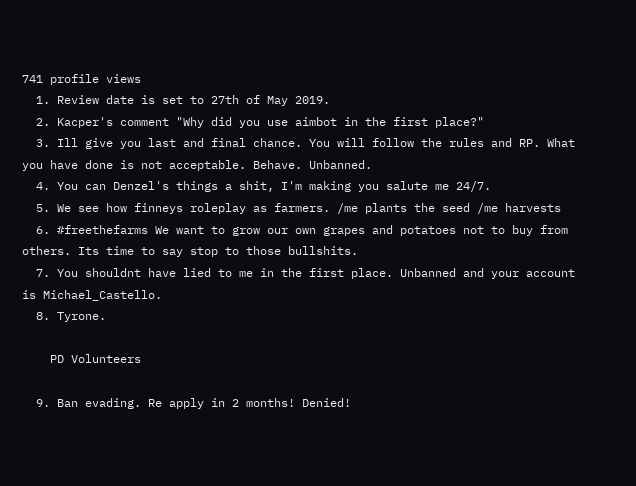741 profile views
  1. Review date is set to 27th of May 2019.
  2. Kacper's comment "Why did you use aimbot in the first place?"
  3. Ill give you last and final chance. You will follow the rules and RP. What you have done is not acceptable. Behave. Unbanned.
  4. You can Denzel's things a shit, I'm making you salute me 24/7.
  5. We see how finneys roleplay as farmers. /me plants the seed /me harvests
  6. #freethefarms We want to grow our own grapes and potatoes not to buy from others. Its time to say stop to those bullshits.
  7. You shouldnt have lied to me in the first place. Unbanned and your account is Michael_Castello.
  8. Tyrone.

    PD Volunteers

  9. Ban evading. Re apply in 2 months! Denied!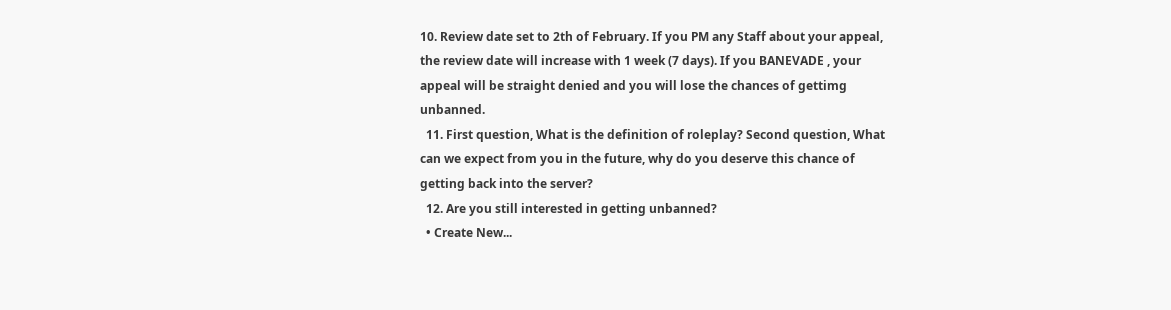10. Review date set to 2th of February. If you PM any Staff about your appeal, the review date will increase with 1 week (7 days). If you BANEVADE , your appeal will be straight denied and you will lose the chances of gettimg unbanned.
  11. First question, What is the definition of roleplay? Second question, What can we expect from you in the future, why do you deserve this chance of getting back into the server?
  12. Are you still interested in getting unbanned?
  • Create New...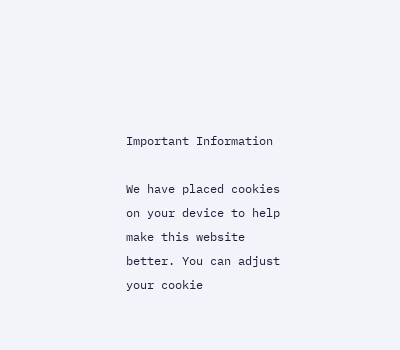Important Information

We have placed cookies on your device to help make this website better. You can adjust your cookie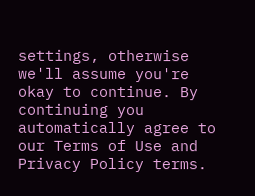settings, otherwise we'll assume you're okay to continue. By continuing you automatically agree to our Terms of Use and Privacy Policy terms.